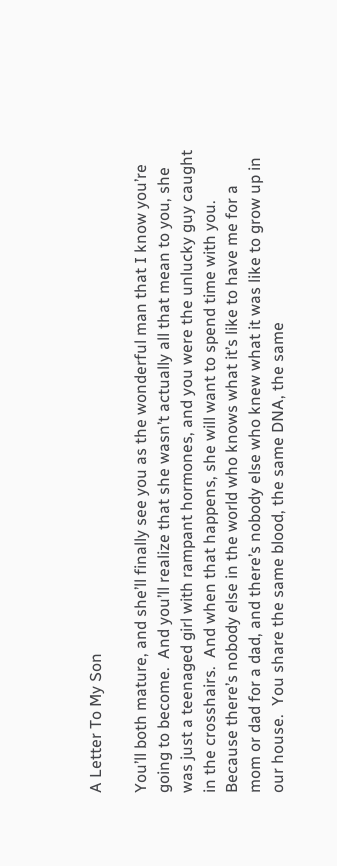A Letter To My Son

You’ll both mature, and she’ll finally see you as the wonderful man that I know you’re going to become.  And you’ll realize that she wasn’t actually all that mean to you, she was just a teenaged girl with rampant hormones, and you were the unlucky guy caught in the crosshairs.  And when that happens, she will want to spend time with you.  Because there’s nobody else in the world who knows what it’s like to have me for a mom or dad for a dad, and there’s nobody else who knew what it was like to grow up in our house.  You share the same blood, the same DNA, the same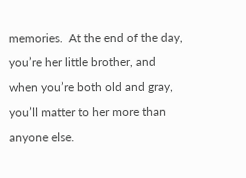memories.  At the end of the day, you’re her little brother, and when you’re both old and gray, you’ll matter to her more than anyone else.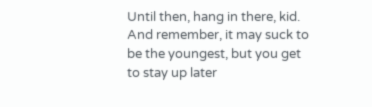Until then, hang in there, kid.  And remember, it may suck to be the youngest, but you get to stay up later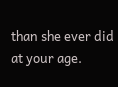than she ever did at your age.